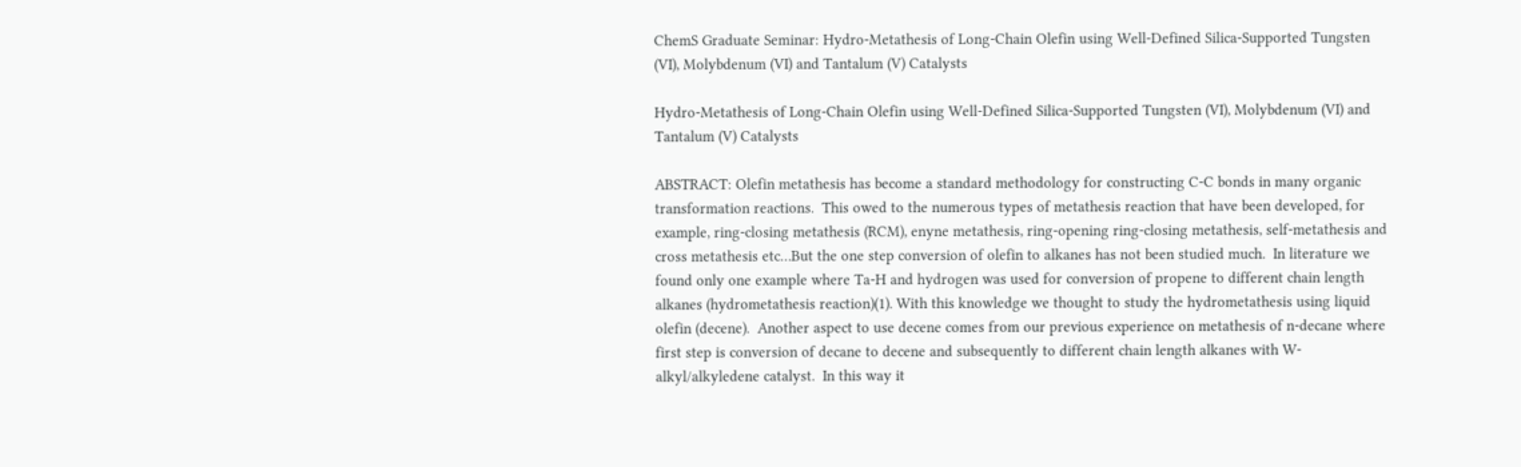ChemS Graduate Seminar: Hydro-Metathesis of Long-Chain Olefin using Well-Defined Silica-Supported Tungsten (VI), Molybdenum (VI) and Tantalum (V) Catalysts

Hydro-Metathesis of Long-Chain Olefin using Well-Defined Silica-Supported Tungsten (VI), Molybdenum (VI) and Tantalum (V) Catalysts

ABSTRACT: Olefin metathesis has become a standard methodology for constructing C-C bonds in many organic transformation reactions.  This owed to the numerous types of metathesis reaction that have been developed, for example, ring-closing metathesis (RCM), enyne metathesis, ring-opening ring-closing metathesis, self-metathesis and cross metathesis etc…But the one step conversion of olefin to alkanes has not been studied much.  In literature we found only one example where Ta-H and hydrogen was used for conversion of propene to different chain length alkanes (hydrometathesis reaction)(1). With this knowledge we thought to study the hydrometathesis using liquid olefin (decene).  Another aspect to use decene comes from our previous experience on metathesis of n-decane where first step is conversion of decane to decene and subsequently to different chain length alkanes with W-alkyl/alkyledene catalyst.  In this way it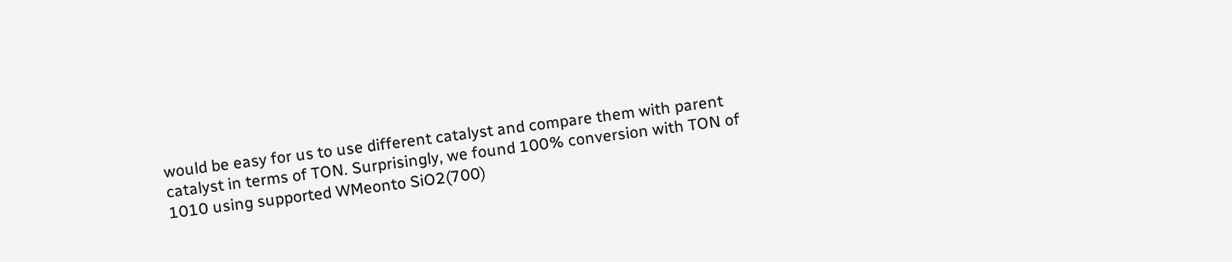would be easy for us to use different catalyst and compare them with parent catalyst in terms of TON. Surprisingly, we found 100% conversion with TON of 1010 using supported WMeonto SiO2(700)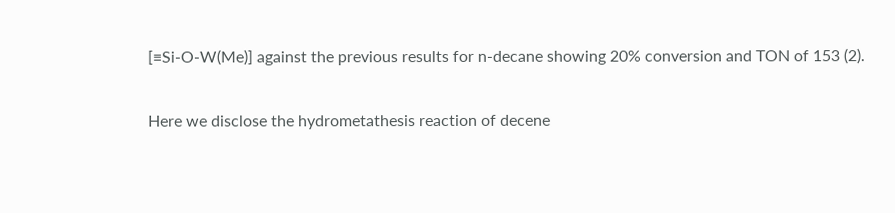[≡Si-O-W(Me)] against the previous results for n-decane showing 20% conversion and TON of 153 (2).

Here we disclose the hydrometathesis reaction of decene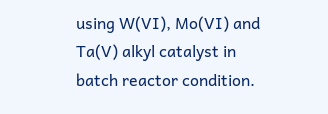using W(VI), Mo(VI) and Ta(V) alkyl catalyst in batch reactor condition.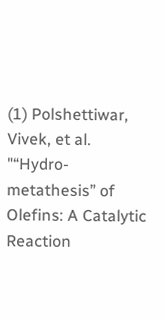(1) Polshettiwar, Vivek, et al. "“Hydro‐metathesis” of Olefins: A Catalytic Reaction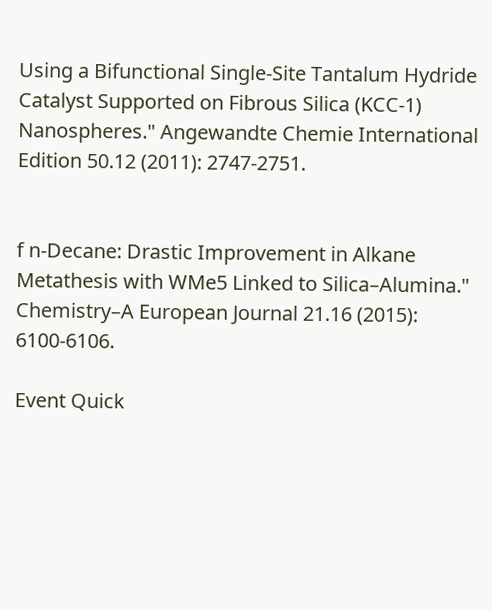Using a Bifunctional Single‐Site Tantalum Hydride Catalyst Supported on Fibrous Silica (KCC‐1) Nanospheres." Angewandte Chemie International Edition 50.12 (2011): 2747-2751.


f n‐Decane: Drastic Improvement in Alkane Metathesis with WMe5 Linked to Silica–Alumina." Chemistry–A European Journal 21.16 (2015): 6100-6106.

Event Quick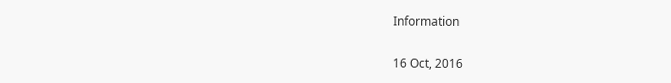Information

16 Oct, 2016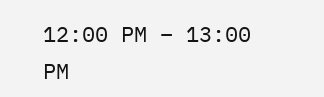12:00 PM – 13:00 PM